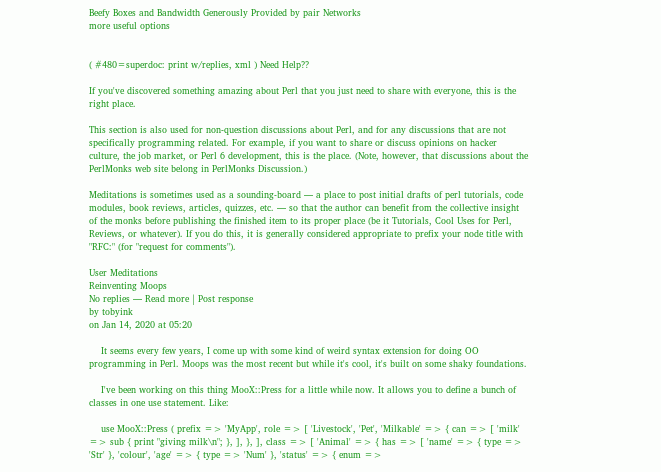Beefy Boxes and Bandwidth Generously Provided by pair Networks
more useful options


( #480=superdoc: print w/replies, xml ) Need Help??

If you've discovered something amazing about Perl that you just need to share with everyone, this is the right place.

This section is also used for non-question discussions about Perl, and for any discussions that are not specifically programming related. For example, if you want to share or discuss opinions on hacker culture, the job market, or Perl 6 development, this is the place. (Note, however, that discussions about the PerlMonks web site belong in PerlMonks Discussion.)

Meditations is sometimes used as a sounding-board — a place to post initial drafts of perl tutorials, code modules, book reviews, articles, quizzes, etc. — so that the author can benefit from the collective insight of the monks before publishing the finished item to its proper place (be it Tutorials, Cool Uses for Perl, Reviews, or whatever). If you do this, it is generally considered appropriate to prefix your node title with "RFC:" (for "request for comments").

User Meditations
Reinventing Moops
No replies — Read more | Post response
by tobyink
on Jan 14, 2020 at 05:20

    It seems every few years, I come up with some kind of weird syntax extension for doing OO programming in Perl. Moops was the most recent but while it's cool, it's built on some shaky foundations.

    I've been working on this thing MooX::Press for a little while now. It allows you to define a bunch of classes in one use statement. Like:

    use MooX::Press ( prefix => 'MyApp', role => [ 'Livestock', 'Pet', 'Milkable' => { can => [ 'milk' => sub { print "giving milk\n"; }, ], }, ], class => [ 'Animal' => { has => [ 'name' => { type => 'Str' }, 'colour', 'age' => { type => 'Num' }, 'status' => { enum =>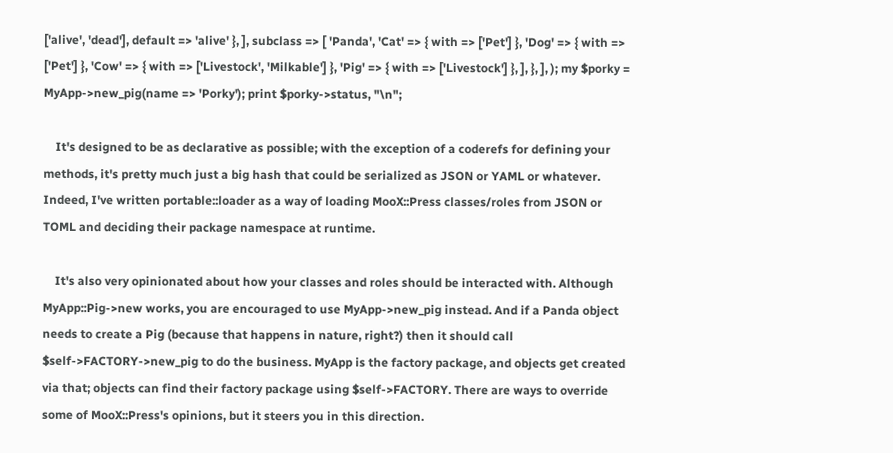['alive', 'dead'], default => 'alive' }, ], subclass => [ 'Panda', 'Cat' => { with => ['Pet'] }, 'Dog' => { with => ['Pet'] }, 'Cow' => { with => ['Livestock', 'Milkable'] }, 'Pig' => { with => ['Livestock'] }, ], }, ], ); my $porky = MyApp->new_pig(name => 'Porky'); print $porky->status, "\n";

    It's designed to be as declarative as possible; with the exception of a coderefs for defining your methods, it's pretty much just a big hash that could be serialized as JSON or YAML or whatever. Indeed, I've written portable::loader as a way of loading MooX::Press classes/roles from JSON or TOML and deciding their package namespace at runtime.

    It's also very opinionated about how your classes and roles should be interacted with. Although MyApp::Pig->new works, you are encouraged to use MyApp->new_pig instead. And if a Panda object needs to create a Pig (because that happens in nature, right?) then it should call $self->FACTORY->new_pig to do the business. MyApp is the factory package, and objects get created via that; objects can find their factory package using $self->FACTORY. There are ways to override some of MooX::Press's opinions, but it steers you in this direction.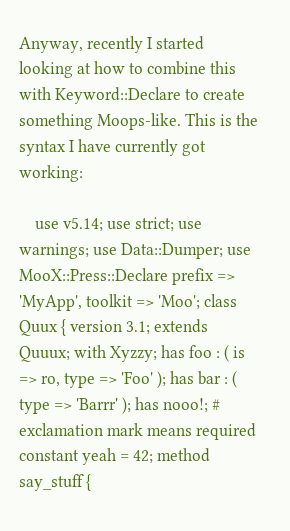Anyway, recently I started looking at how to combine this with Keyword::Declare to create something Moops-like. This is the syntax I have currently got working:

    use v5.14; use strict; use warnings; use Data::Dumper; use MooX::Press::Declare prefix => 'MyApp', toolkit => 'Moo'; class Quux { version 3.1; extends Quuux; with Xyzzy; has foo : ( is => ro, type => 'Foo' ); has bar : ( type => 'Barrr' ); has nooo!; # exclamation mark means required constant yeah = 42; method say_stuff {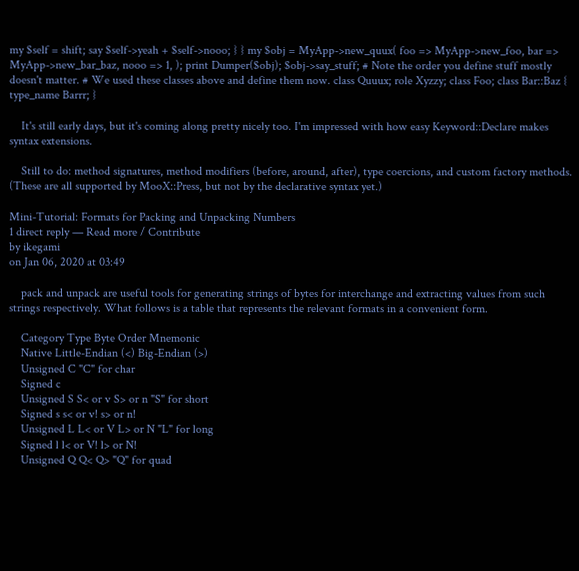my $self = shift; say $self->yeah + $self->nooo; } } my $obj = MyApp->new_quux( foo => MyApp->new_foo, bar => MyApp->new_bar_baz, nooo => 1, ); print Dumper($obj); $obj->say_stuff; # Note the order you define stuff mostly doesn't matter. # We used these classes above and define them now. class Quuux; role Xyzzy; class Foo; class Bar::Baz { type_name Barrr; }

    It's still early days, but it's coming along pretty nicely too. I'm impressed with how easy Keyword::Declare makes syntax extensions.

    Still to do: method signatures, method modifiers (before, around, after), type coercions, and custom factory methods. (These are all supported by MooX::Press, but not by the declarative syntax yet.)

Mini-Tutorial: Formats for Packing and Unpacking Numbers
1 direct reply — Read more / Contribute
by ikegami
on Jan 06, 2020 at 03:49

    pack and unpack are useful tools for generating strings of bytes for interchange and extracting values from such strings respectively. What follows is a table that represents the relevant formats in a convenient form.

    Category Type Byte Order Mnemonic
    Native Little-Endian (<) Big-Endian (>)
    Unsigned C "C" for char
    Signed c
    Unsigned S S< or v S> or n "S" for short
    Signed s s< or v! s> or n!
    Unsigned L L< or V L> or N "L" for long
    Signed l l< or V! l> or N!
    Unsigned Q Q< Q> "Q" for quad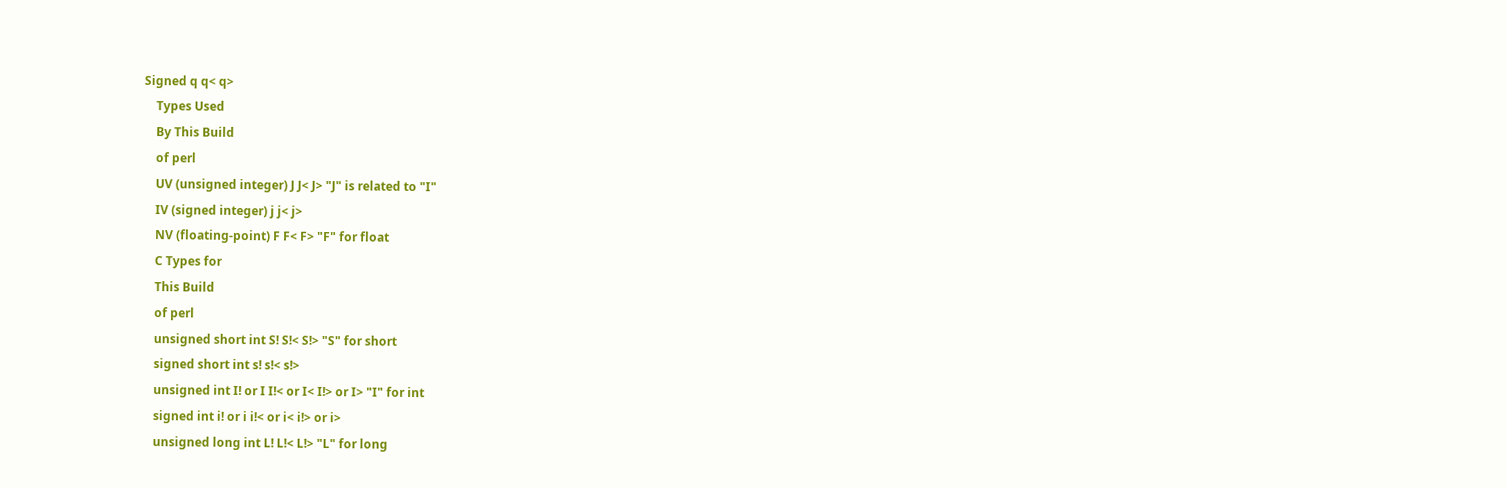Signed q q< q>
    Types Used
    By This Build
    of perl
    UV (unsigned integer) J J< J> "J" is related to "I"
    IV (signed integer) j j< j>
    NV (floating-point) F F< F> "F" for float
    C Types for
    This Build
    of perl
    unsigned short int S! S!< S!> "S" for short
    signed short int s! s!< s!>
    unsigned int I! or I I!< or I< I!> or I> "I" for int
    signed int i! or i i!< or i< i!> or i>
    unsigned long int L! L!< L!> "L" for long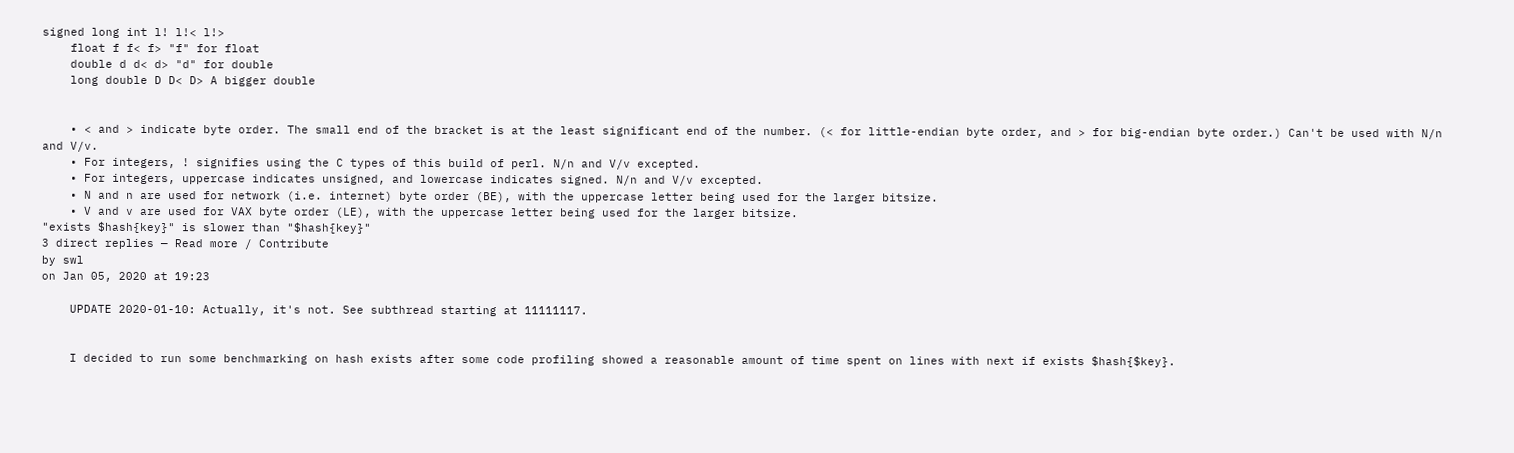signed long int l! l!< l!>
    float f f< f> "f" for float
    double d d< d> "d" for double
    long double D D< D> A bigger double


    • < and > indicate byte order. The small end of the bracket is at the least significant end of the number. (< for little-endian byte order, and > for big-endian byte order.) Can't be used with N/n and V/v.
    • For integers, ! signifies using the C types of this build of perl. N/n and V/v excepted.
    • For integers, uppercase indicates unsigned, and lowercase indicates signed. N/n and V/v excepted.
    • N and n are used for network (i.e. internet) byte order (BE), with the uppercase letter being used for the larger bitsize.
    • V and v are used for VAX byte order (LE), with the uppercase letter being used for the larger bitsize.
"exists $hash{key}" is slower than "$hash{key}"
3 direct replies — Read more / Contribute
by swl
on Jan 05, 2020 at 19:23

    UPDATE 2020-01-10: Actually, it's not. See subthread starting at 11111117.


    I decided to run some benchmarking on hash exists after some code profiling showed a reasonable amount of time spent on lines with next if exists $hash{$key}.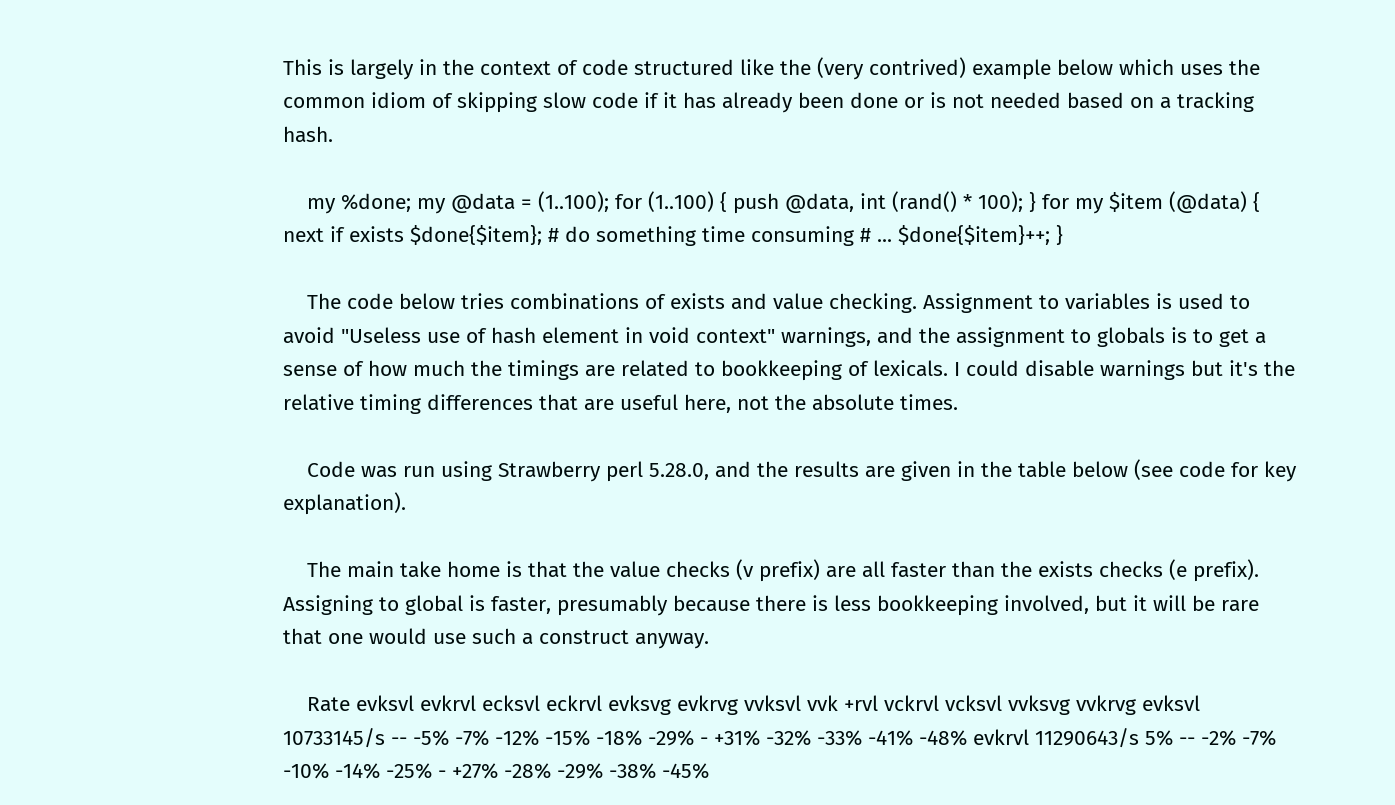This is largely in the context of code structured like the (very contrived) example below which uses the common idiom of skipping slow code if it has already been done or is not needed based on a tracking hash.

    my %done; my @data = (1..100); for (1..100) { push @data, int (rand() * 100); } for my $item (@data) { next if exists $done{$item}; # do something time consuming # ... $done{$item}++; }

    The code below tries combinations of exists and value checking. Assignment to variables is used to avoid "Useless use of hash element in void context" warnings, and the assignment to globals is to get a sense of how much the timings are related to bookkeeping of lexicals. I could disable warnings but it's the relative timing differences that are useful here, not the absolute times.

    Code was run using Strawberry perl 5.28.0, and the results are given in the table below (see code for key explanation).

    The main take home is that the value checks (v prefix) are all faster than the exists checks (e prefix). Assigning to global is faster, presumably because there is less bookkeeping involved, but it will be rare that one would use such a construct anyway.

    Rate evksvl evkrvl ecksvl eckrvl evksvg evkrvg vvksvl vvk +rvl vckrvl vcksvl vvksvg vvkrvg evksvl 10733145/s -- -5% -7% -12% -15% -18% -29% - +31% -32% -33% -41% -48% evkrvl 11290643/s 5% -- -2% -7% -10% -14% -25% - +27% -28% -29% -38% -45%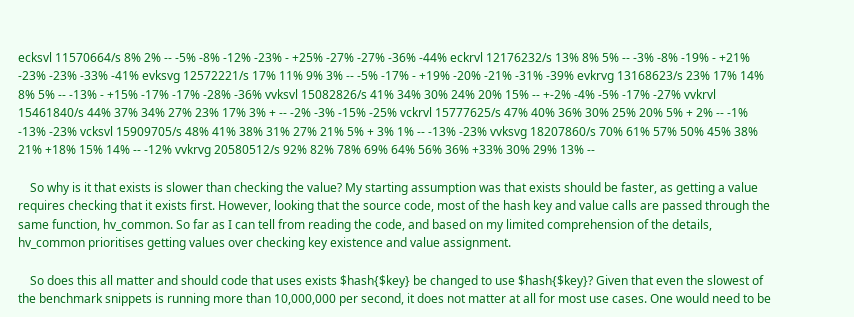ecksvl 11570664/s 8% 2% -- -5% -8% -12% -23% - +25% -27% -27% -36% -44% eckrvl 12176232/s 13% 8% 5% -- -3% -8% -19% - +21% -23% -23% -33% -41% evksvg 12572221/s 17% 11% 9% 3% -- -5% -17% - +19% -20% -21% -31% -39% evkrvg 13168623/s 23% 17% 14% 8% 5% -- -13% - +15% -17% -17% -28% -36% vvksvl 15082826/s 41% 34% 30% 24% 20% 15% -- +-2% -4% -5% -17% -27% vvkrvl 15461840/s 44% 37% 34% 27% 23% 17% 3% + -- -2% -3% -15% -25% vckrvl 15777625/s 47% 40% 36% 30% 25% 20% 5% + 2% -- -1% -13% -23% vcksvl 15909705/s 48% 41% 38% 31% 27% 21% 5% + 3% 1% -- -13% -23% vvksvg 18207860/s 70% 61% 57% 50% 45% 38% 21% +18% 15% 14% -- -12% vvkrvg 20580512/s 92% 82% 78% 69% 64% 56% 36% +33% 30% 29% 13% --

    So why is it that exists is slower than checking the value? My starting assumption was that exists should be faster, as getting a value requires checking that it exists first. However, looking that the source code, most of the hash key and value calls are passed through the same function, hv_common. So far as I can tell from reading the code, and based on my limited comprehension of the details, hv_common prioritises getting values over checking key existence and value assignment.

    So does this all matter and should code that uses exists $hash{$key} be changed to use $hash{$key}? Given that even the slowest of the benchmark snippets is running more than 10,000,000 per second, it does not matter at all for most use cases. One would need to be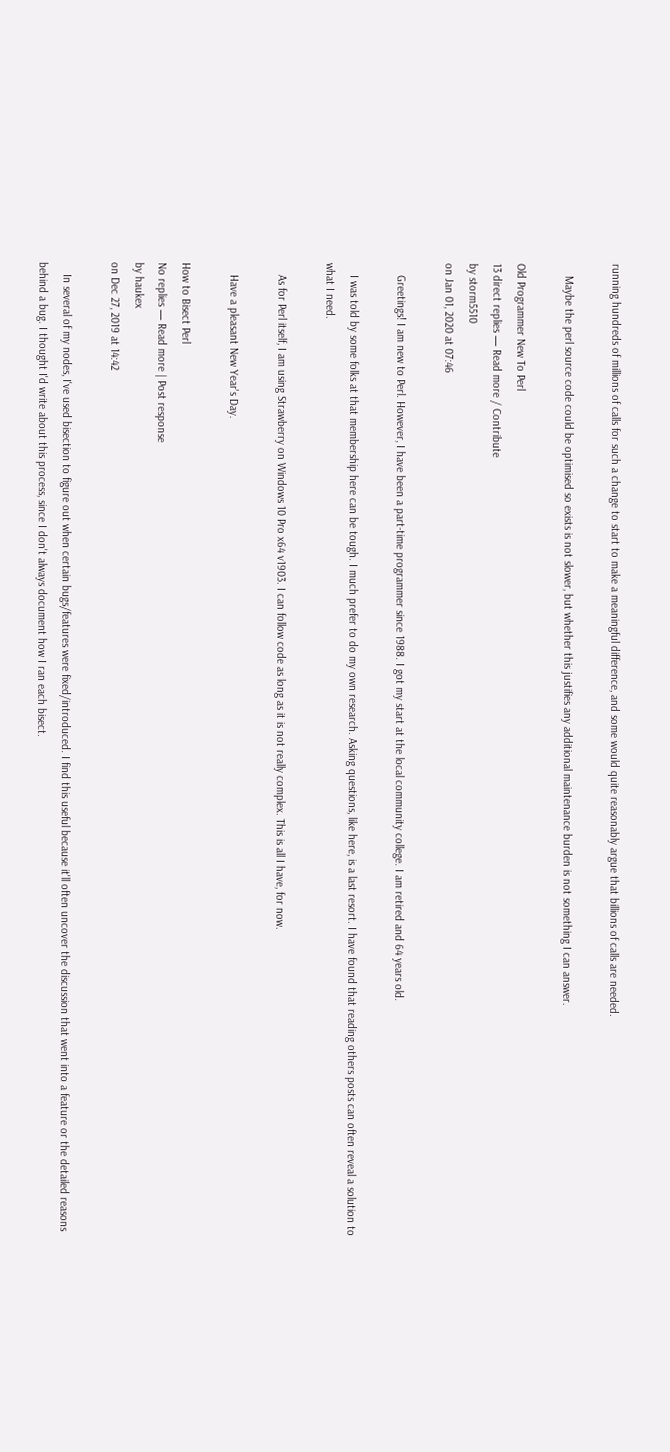running hundreds of millions of calls for such a change to start to make a meaningful difference, and some would quite reasonably argue that billions of calls are needed.

    Maybe the perl source code could be optimised so exists is not slower, but whether this justifies any additional maintenance burden is not something I can answer.

Old Programmer New To Perl
13 direct replies — Read more / Contribute
by storm5510
on Jan 01, 2020 at 07:46

    Greetings! I am new to Perl. However, I have been a part-time programmer since 1988. I got my start at the local community college. I am retired and 64 years old.

    I was told by some folks at that membership here can be tough. I much prefer to do my own research. Asking questions, like here, is a last resort. I have found that reading others posts can often reveal a solution to what I need.

    As for Perl itself, I am using Strawberry on Windows 10 Pro x64 v1903. I can follow code as long as it is not really complex. This is all I have, for now.

    Have a pleasant New Year's Day.

How to Bisect Perl
No replies — Read more | Post response
by haukex
on Dec 27, 2019 at 14:42

    In several of my nodes, I've used bisection to figure out when certain bugs/features were fixed/introduced. I find this useful because it'll often uncover the discussion that went into a feature or the detailed reasons behind a bug. I thought I'd write about this process, since I don't always document how I ran each bisect.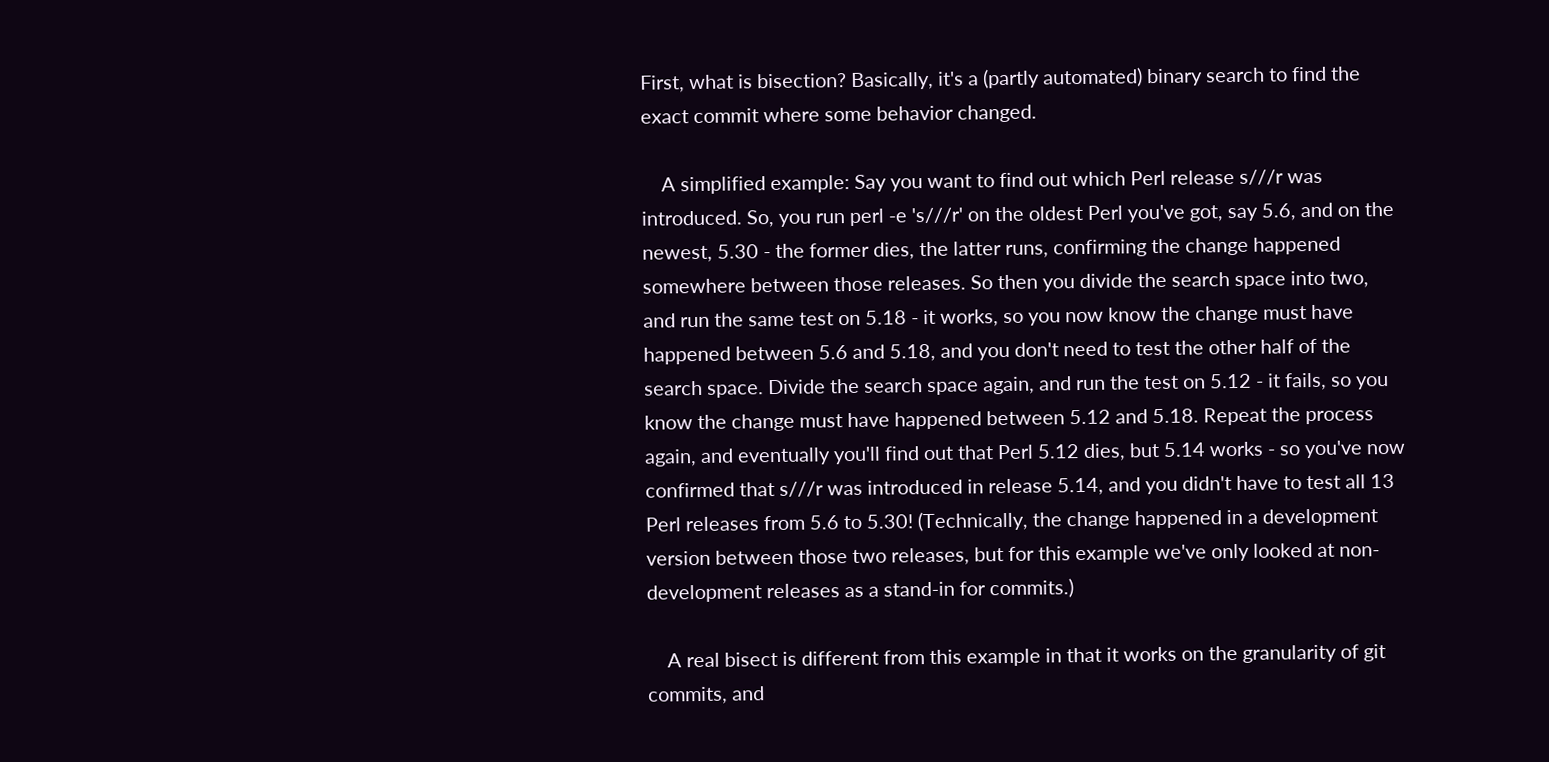First, what is bisection? Basically, it's a (partly automated) binary search to find the exact commit where some behavior changed.

    A simplified example: Say you want to find out which Perl release s///r was introduced. So, you run perl -e 's///r' on the oldest Perl you've got, say 5.6, and on the newest, 5.30 - the former dies, the latter runs, confirming the change happened somewhere between those releases. So then you divide the search space into two, and run the same test on 5.18 - it works, so you now know the change must have happened between 5.6 and 5.18, and you don't need to test the other half of the search space. Divide the search space again, and run the test on 5.12 - it fails, so you know the change must have happened between 5.12 and 5.18. Repeat the process again, and eventually you'll find out that Perl 5.12 dies, but 5.14 works - so you've now confirmed that s///r was introduced in release 5.14, and you didn't have to test all 13 Perl releases from 5.6 to 5.30! (Technically, the change happened in a development version between those two releases, but for this example we've only looked at non-development releases as a stand-in for commits.)

    A real bisect is different from this example in that it works on the granularity of git commits, and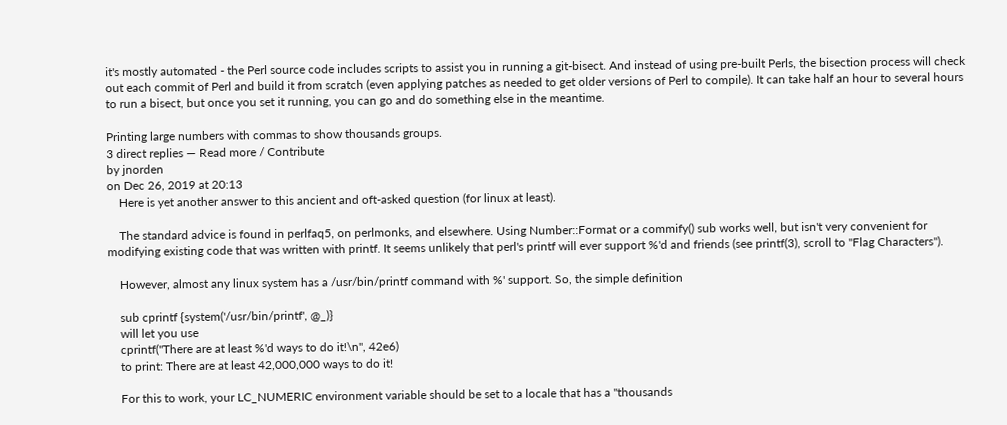it's mostly automated - the Perl source code includes scripts to assist you in running a git-bisect. And instead of using pre-built Perls, the bisection process will check out each commit of Perl and build it from scratch (even applying patches as needed to get older versions of Perl to compile). It can take half an hour to several hours to run a bisect, but once you set it running, you can go and do something else in the meantime.

Printing large numbers with commas to show thousands groups.
3 direct replies — Read more / Contribute
by jnorden
on Dec 26, 2019 at 20:13
    Here is yet another answer to this ancient and oft-asked question (for linux at least).

    The standard advice is found in perlfaq5, on perlmonks, and elsewhere. Using Number::Format or a commify() sub works well, but isn't very convenient for modifying existing code that was written with printf. It seems unlikely that perl's printf will ever support %'d and friends (see printf(3), scroll to "Flag Characters").

    However, almost any linux system has a /usr/bin/printf command with %' support. So, the simple definition

    sub cprintf {system('/usr/bin/printf', @_)}
    will let you use
    cprintf("There are at least %'d ways to do it!\n", 42e6)
    to print: There are at least 42,000,000 ways to do it!

    For this to work, your LC_NUMERIC environment variable should be set to a locale that has a "thousands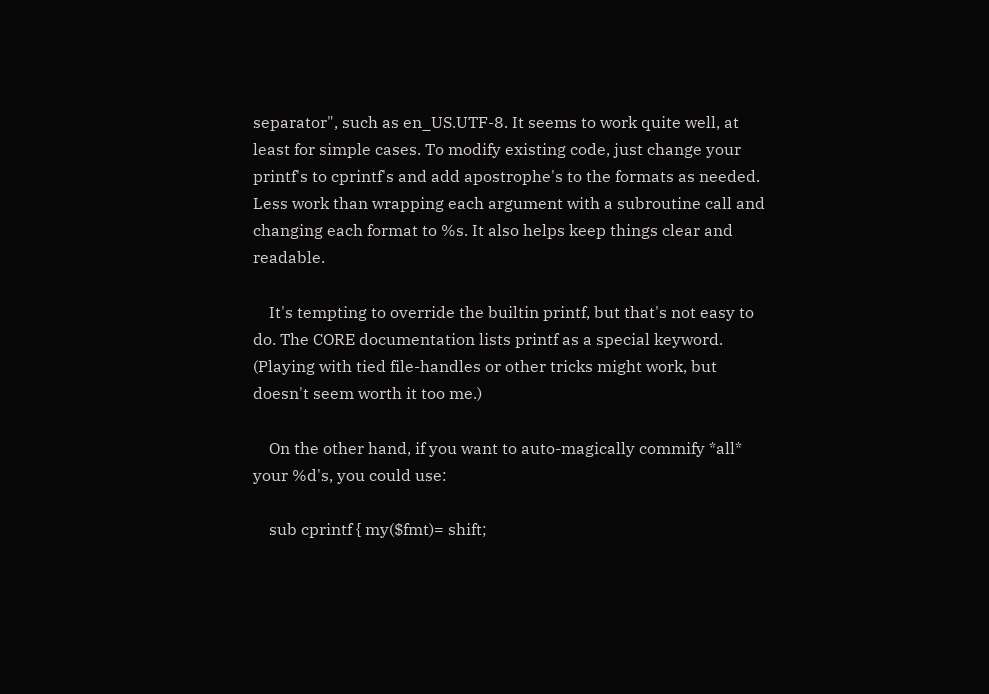separator", such as en_US.UTF-8. It seems to work quite well, at least for simple cases. To modify existing code, just change your printf's to cprintf's and add apostrophe's to the formats as needed. Less work than wrapping each argument with a subroutine call and changing each format to %s. It also helps keep things clear and readable.

    It's tempting to override the builtin printf, but that's not easy to do. The CORE documentation lists printf as a special keyword. (Playing with tied file-handles or other tricks might work, but doesn't seem worth it too me.)

    On the other hand, if you want to auto-magically commify *all* your %d's, you could use:

    sub cprintf { my($fmt)= shift;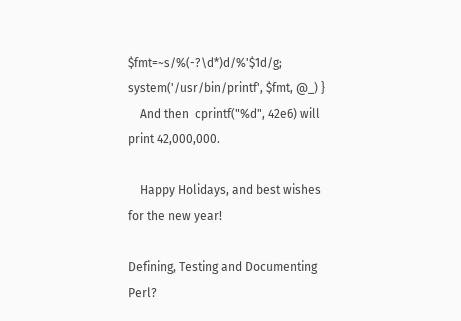$fmt=~s/%(-?\d*)d/%'$1d/g; system('/usr/bin/printf', $fmt, @_) }
    And then  cprintf("%d", 42e6) will print 42,000,000.

    Happy Holidays, and best wishes for the new year!

Defining, Testing and Documenting Perl?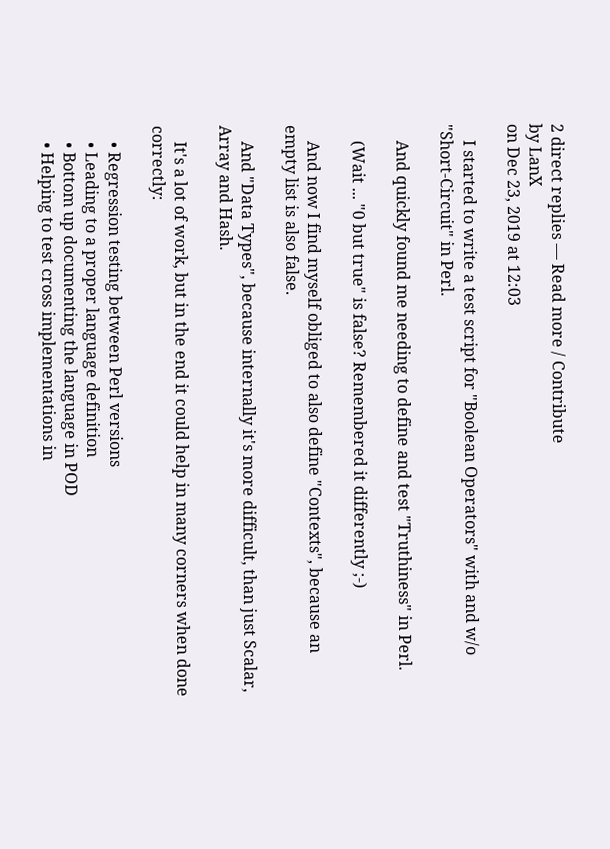2 direct replies — Read more / Contribute
by LanX
on Dec 23, 2019 at 12:03

    I started to write a test script for "Boolean Operators" with and w/o "Short-Circuit" in Perl.

    And quickly found me needing to define and test "Truthiness" in Perl.

    (Wait ... "0 but true" is false? Remembered it differently ;-)

    And now I find myself obliged to also define "Contexts", because an empty list is also false.

    And "Data Types", because internally it's more difficult, than just Scalar, Array and Hash.

    It's a lot of work, but in the end it could help in many corners when done correctly:

    • Regression testing between Perl versions
    • Leading to a proper language definition
    • Bottom up documenting the language in POD
    • Helping to test cross implementations in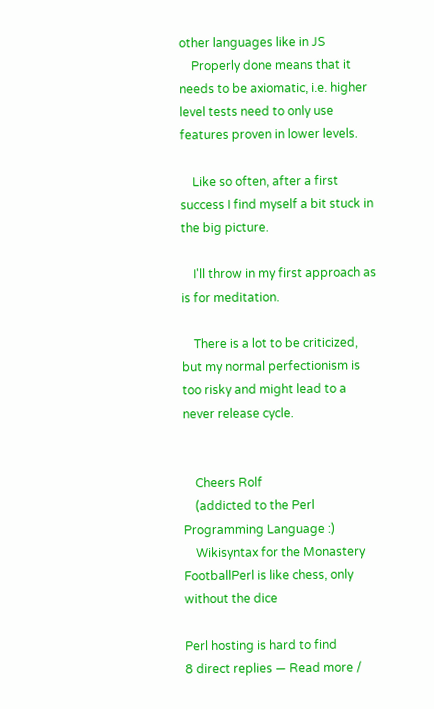other languages like in JS
    Properly done means that it needs to be axiomatic, i.e. higher level tests need to only use features proven in lower levels.

    Like so often, after a first success I find myself a bit stuck in the big picture.

    I'll throw in my first approach as is for meditation.

    There is a lot to be criticized, but my normal perfectionism is too risky and might lead to a never release cycle.


    Cheers Rolf
    (addicted to the Perl Programming Language :)
    Wikisyntax for the Monastery FootballPerl is like chess, only without the dice

Perl hosting is hard to find
8 direct replies — Read more /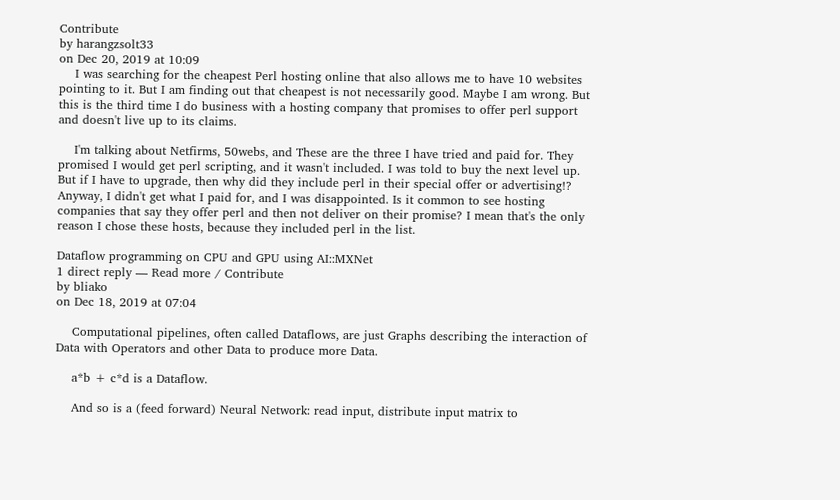Contribute
by harangzsolt33
on Dec 20, 2019 at 10:09
    I was searching for the cheapest Perl hosting online that also allows me to have 10 websites pointing to it. But I am finding out that cheapest is not necessarily good. Maybe I am wrong. But this is the third time I do business with a hosting company that promises to offer perl support and doesn't live up to its claims.

    I'm talking about Netfirms, 50webs, and These are the three I have tried and paid for. They promised I would get perl scripting, and it wasn't included. I was told to buy the next level up. But if I have to upgrade, then why did they include perl in their special offer or advertising!? Anyway, I didn't get what I paid for, and I was disappointed. Is it common to see hosting companies that say they offer perl and then not deliver on their promise? I mean that's the only reason I chose these hosts, because they included perl in the list.

Dataflow programming on CPU and GPU using AI::MXNet
1 direct reply — Read more / Contribute
by bliako
on Dec 18, 2019 at 07:04

    Computational pipelines, often called Dataflows, are just Graphs describing the interaction of Data with Operators and other Data to produce more Data.

    a*b + c*d is a Dataflow.

    And so is a (feed forward) Neural Network: read input, distribute input matrix to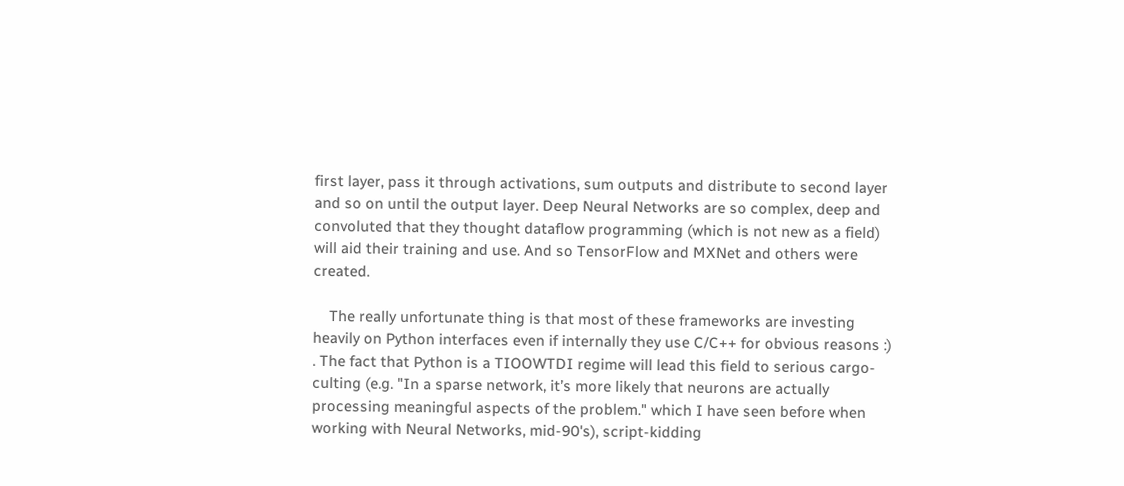first layer, pass it through activations, sum outputs and distribute to second layer and so on until the output layer. Deep Neural Networks are so complex, deep and convoluted that they thought dataflow programming (which is not new as a field) will aid their training and use. And so TensorFlow and MXNet and others were created.

    The really unfortunate thing is that most of these frameworks are investing heavily on Python interfaces even if internally they use C/C++ for obvious reasons :) . The fact that Python is a TIOOWTDI regime will lead this field to serious cargo-culting (e.g. "In a sparse network, it’s more likely that neurons are actually processing meaningful aspects of the problem." which I have seen before when working with Neural Networks, mid-90's), script-kidding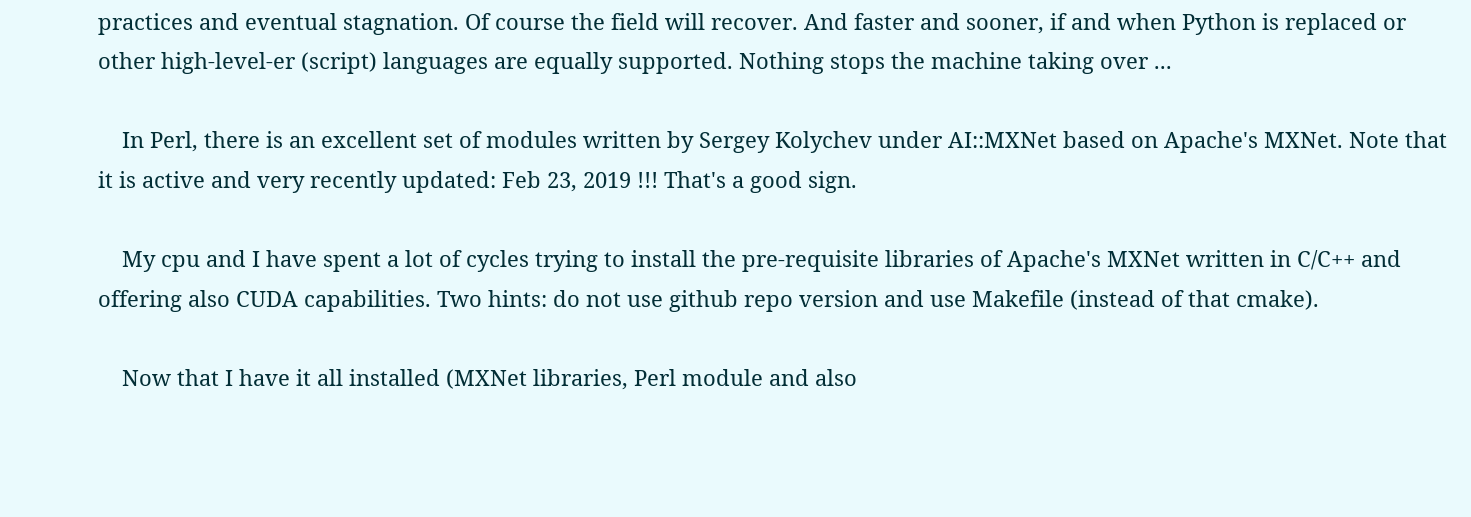practices and eventual stagnation. Of course the field will recover. And faster and sooner, if and when Python is replaced or other high-level-er (script) languages are equally supported. Nothing stops the machine taking over ...

    In Perl, there is an excellent set of modules written by Sergey Kolychev under AI::MXNet based on Apache's MXNet. Note that it is active and very recently updated: Feb 23, 2019 !!! That's a good sign.

    My cpu and I have spent a lot of cycles trying to install the pre-requisite libraries of Apache's MXNet written in C/C++ and offering also CUDA capabilities. Two hints: do not use github repo version and use Makefile (instead of that cmake).

    Now that I have it all installed (MXNet libraries, Perl module and also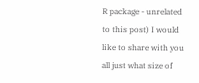R package - unrelated to this post) I would like to share with you all just what size of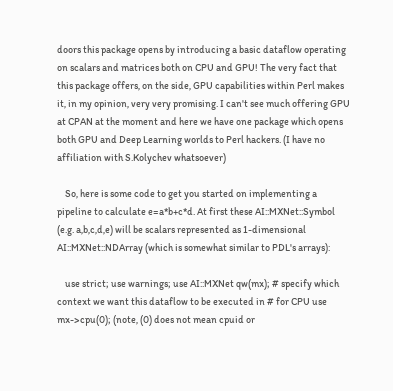doors this package opens by introducing a basic dataflow operating on scalars and matrices both on CPU and GPU! The very fact that this package offers, on the side, GPU capabilities within Perl makes it, in my opinion, very very promising. I can't see much offering GPU at CPAN at the moment and here we have one package which opens both GPU and Deep Learning worlds to Perl hackers. (I have no affiliation with S.Kolychev whatsoever)

    So, here is some code to get you started on implementing a pipeline to calculate e=a*b+c*d. At first these AI::MXNet::Symbol (e.g. a,b,c,d,e) will be scalars represented as 1-dimensional AI::MXNet::NDArray (which is somewhat similar to PDL's arrays):

    use strict; use warnings; use AI::MXNet qw(mx); # specify which context we want this dataflow to be executed in # for CPU use mx->cpu(0); (note, (0) does not mean cpuid or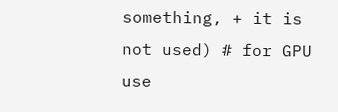something, + it is not used) # for GPU use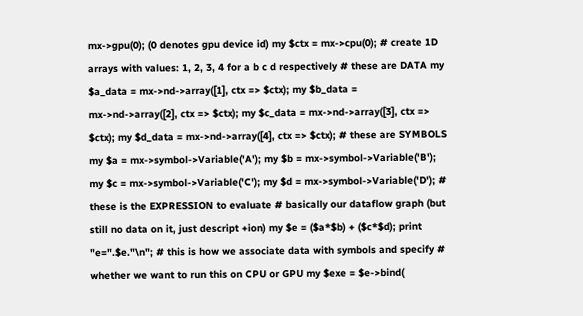mx->gpu(0); (0 denotes gpu device id) my $ctx = mx->cpu(0); # create 1D arrays with values: 1, 2, 3, 4 for a b c d respectively # these are DATA my $a_data = mx->nd->array([1], ctx => $ctx); my $b_data = mx->nd->array([2], ctx => $ctx); my $c_data = mx->nd->array([3], ctx => $ctx); my $d_data = mx->nd->array([4], ctx => $ctx); # these are SYMBOLS my $a = mx->symbol->Variable('A'); my $b = mx->symbol->Variable('B'); my $c = mx->symbol->Variable('C'); my $d = mx->symbol->Variable('D'); # these is the EXPRESSION to evaluate # basically our dataflow graph (but still no data on it, just descript +ion) my $e = ($a*$b) + ($c*$d); print "e=".$e."\n"; # this is how we associate data with symbols and specify # whether we want to run this on CPU or GPU my $exe = $e->bind(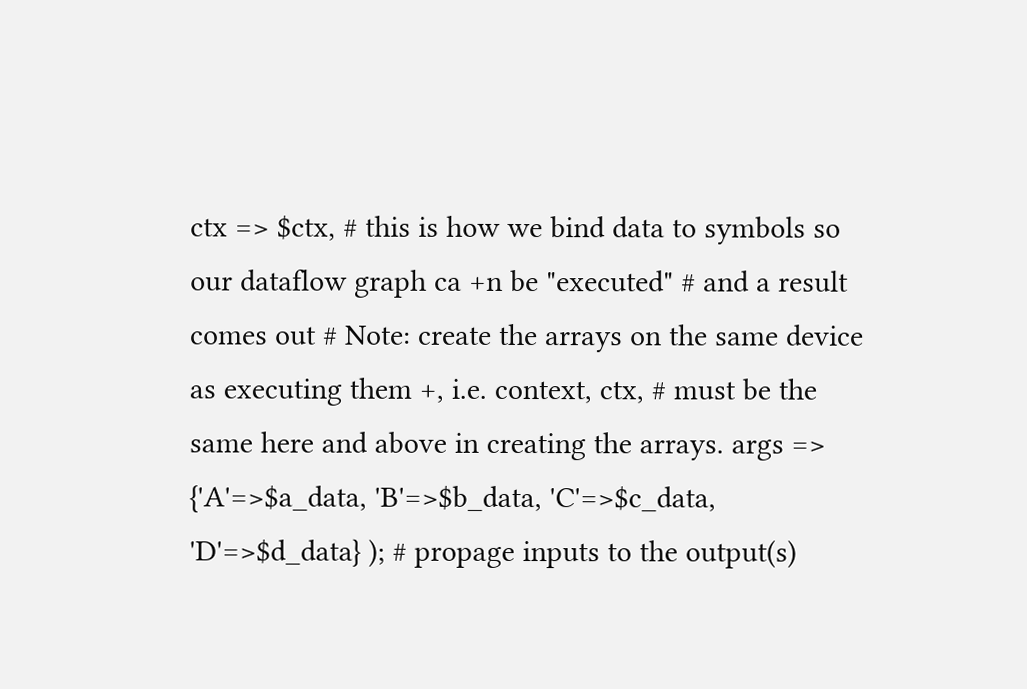ctx => $ctx, # this is how we bind data to symbols so our dataflow graph ca +n be "executed" # and a result comes out # Note: create the arrays on the same device as executing them +, i.e. context, ctx, # must be the same here and above in creating the arrays. args => {'A'=>$a_data, 'B'=>$b_data, 'C'=>$c_data, 'D'=>$d_data} ); # propage inputs to the output(s)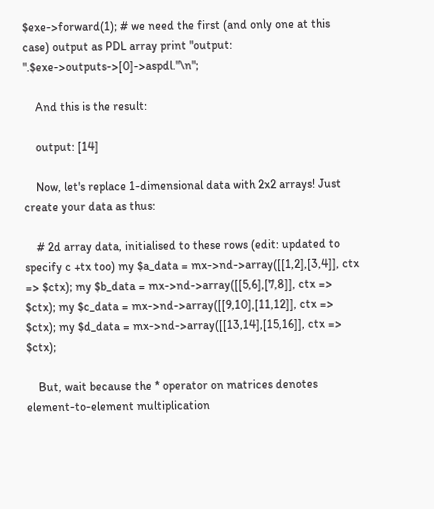$exe->forward(1); # we need the first (and only one at this case) output as PDL array print "output: ".$exe->outputs->[0]->aspdl."\n";

    And this is the result:

    output: [14]

    Now, let's replace 1-dimensional data with 2x2 arrays! Just create your data as thus:

    # 2d array data, initialised to these rows (edit: updated to specify c +tx too) my $a_data = mx->nd->array([[1,2],[3,4]], ctx => $ctx); my $b_data = mx->nd->array([[5,6],[7,8]], ctx => $ctx); my $c_data = mx->nd->array([[9,10],[11,12]], ctx => $ctx); my $d_data = mx->nd->array([[13,14],[15,16]], ctx => $ctx);

    But, wait because the * operator on matrices denotes element-to-element multiplication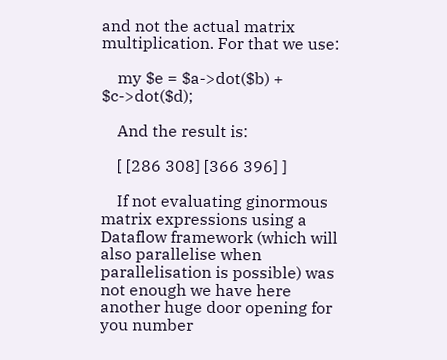and not the actual matrix multiplication. For that we use:

    my $e = $a->dot($b) + $c->dot($d);

    And the result is:

    [ [286 308] [366 396] ]

    If not evaluating ginormous matrix expressions using a Dataflow framework (which will also parallelise when parallelisation is possible) was not enough we have here another huge door opening for you number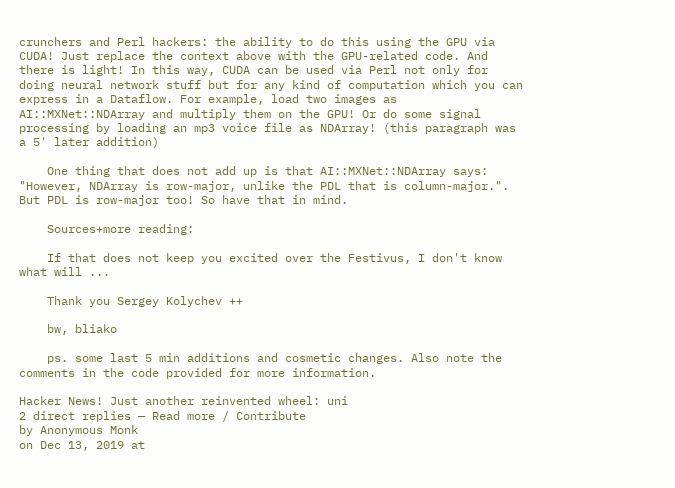crunchers and Perl hackers: the ability to do this using the GPU via CUDA! Just replace the context above with the GPU-related code. And there is light! In this way, CUDA can be used via Perl not only for doing neural network stuff but for any kind of computation which you can express in a Dataflow. For example, load two images as AI::MXNet::NDArray and multiply them on the GPU! Or do some signal processing by loading an mp3 voice file as NDArray! (this paragraph was a 5' later addition)

    One thing that does not add up is that AI::MXNet::NDArray says: "However, NDArray is row-major, unlike the PDL that is column-major.". But PDL is row-major too! So have that in mind.

    Sources+more reading:

    If that does not keep you excited over the Festivus, I don't know what will ...

    Thank you Sergey Kolychev ++

    bw, bliako

    ps. some last 5 min additions and cosmetic changes. Also note the comments in the code provided for more information.

Hacker News! Just another reinvented wheel: uni
2 direct replies — Read more / Contribute
by Anonymous Monk
on Dec 13, 2019 at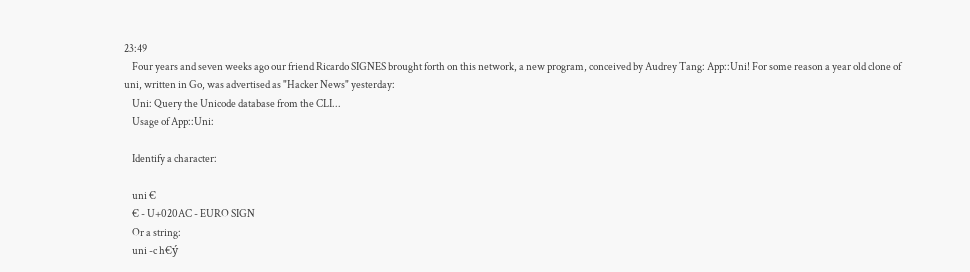23:49
    Four years and seven weeks ago our friend Ricardo SIGNES brought forth on this network, a new program, conceived by Audrey Tang: App::Uni! For some reason a year old clone of uni, written in Go, was advertised as "Hacker News" yesterday:
    Uni: Query the Unicode database from the CLI...
    Usage of App::Uni:

    Identify a character:

    uni €
    € - U+020AC - EURO SIGN
    Or a string:
    uni -c h€ý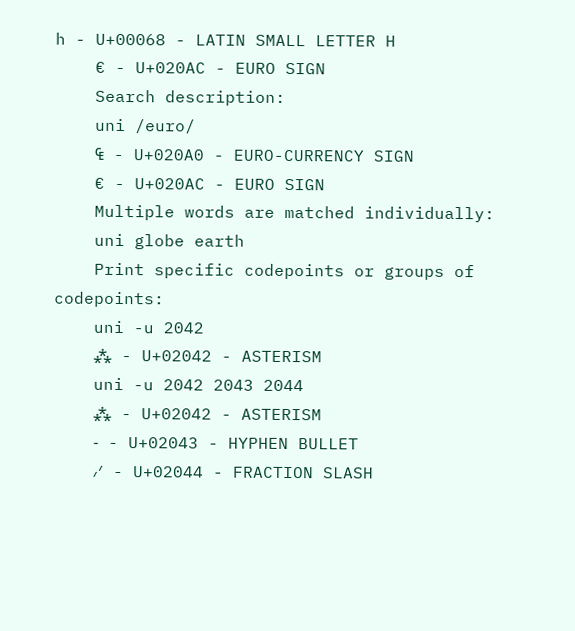h - U+00068 - LATIN SMALL LETTER H
    € - U+020AC - EURO SIGN
    Search description:
    uni /euro/
    ₠ - U+020A0 - EURO-CURRENCY SIGN
    € - U+020AC - EURO SIGN
    Multiple words are matched individually:
    uni globe earth
    Print specific codepoints or groups of codepoints:
    uni -u 2042
    ⁂ - U+02042 - ASTERISM
    uni -u 2042 2043 2044
    ⁂ - U+02042 - ASTERISM
    ⁃ - U+02043 - HYPHEN BULLET
    ⁄ - U+02044 - FRACTION SLASH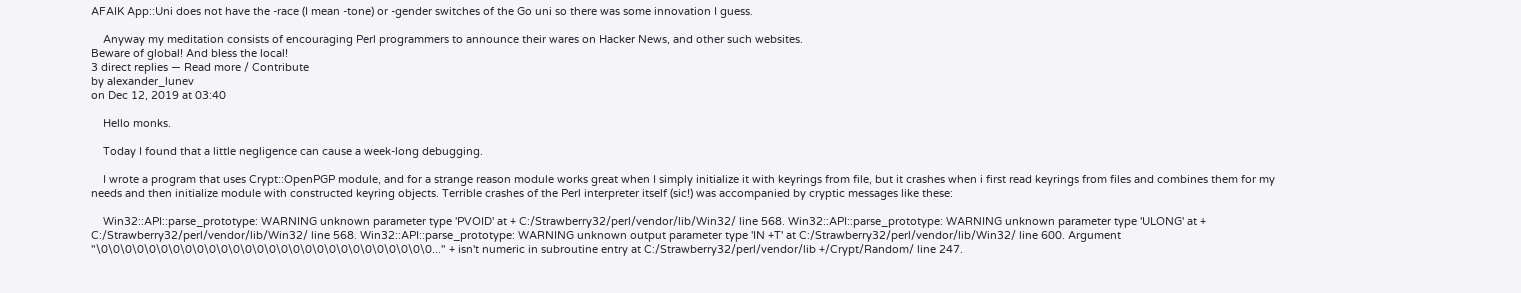AFAIK App::Uni does not have the -race (I mean -tone) or -gender switches of the Go uni so there was some innovation I guess.

    Anyway my meditation consists of encouraging Perl programmers to announce their wares on Hacker News, and other such websites.
Beware of global! And bless the local!
3 direct replies — Read more / Contribute
by alexander_lunev
on Dec 12, 2019 at 03:40

    Hello monks.

    Today I found that a little negligence can cause a week-long debugging.

    I wrote a program that uses Crypt::OpenPGP module, and for a strange reason module works great when I simply initialize it with keyrings from file, but it crashes when i first read keyrings from files and combines them for my needs and then initialize module with constructed keyring objects. Terrible crashes of the Perl interpreter itself (sic!) was accompanied by cryptic messages like these:

    Win32::API::parse_prototype: WARNING unknown parameter type 'PVOID' at + C:/Strawberry32/perl/vendor/lib/Win32/ line 568. Win32::API::parse_prototype: WARNING unknown parameter type 'ULONG' at + C:/Strawberry32/perl/vendor/lib/Win32/ line 568. Win32::API::parse_prototype: WARNING unknown output parameter type 'IN +T' at C:/Strawberry32/perl/vendor/lib/Win32/ line 600. Argument "\0\0\0\0\0\0\0\0\0\0\0\0\0\0\0\0\0\0\0\0\0\0\0\0\0\0\0\0..." + isn't numeric in subroutine entry at C:/Strawberry32/perl/vendor/lib +/Crypt/Random/ line 247.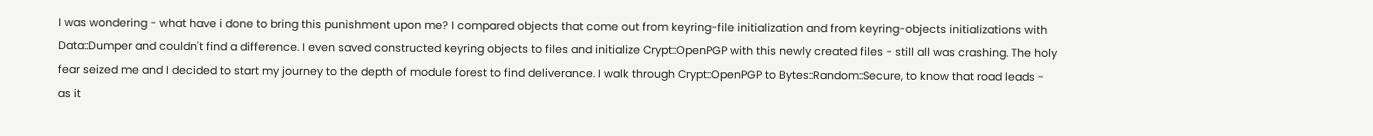I was wondering - what have i done to bring this punishment upon me? I compared objects that come out from keyring-file initialization and from keyring-objects initializations with Data::Dumper and couldn't find a difference. I even saved constructed keyring objects to files and initialize Crypt::OpenPGP with this newly created files - still all was crashing. The holy fear seized me and I decided to start my journey to the depth of module forest to find deliverance. I walk through Crypt::OpenPGP to Bytes::Random::Secure, to know that road leads - as it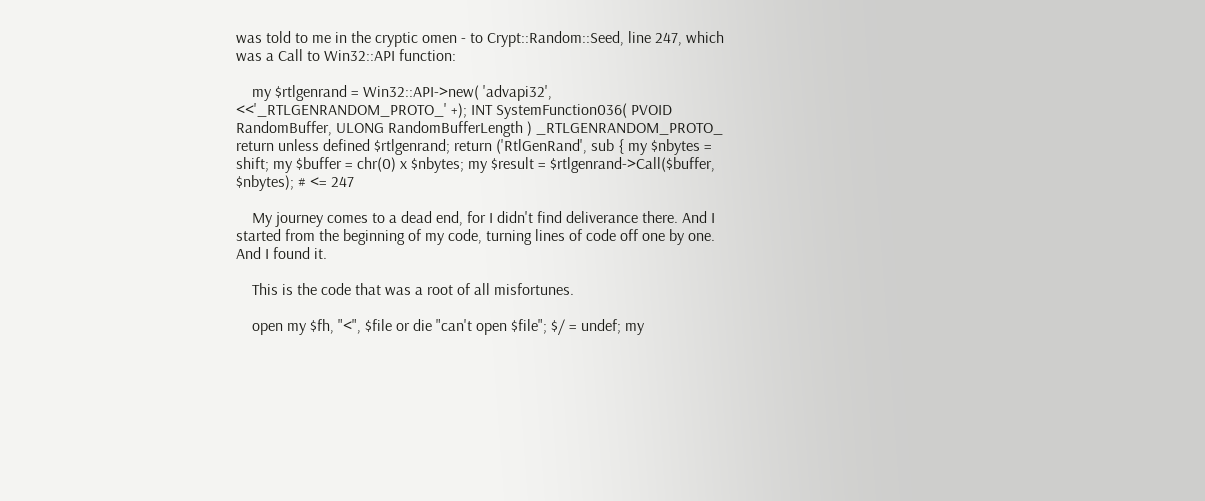was told to me in the cryptic omen - to Crypt::Random::Seed, line 247, which was a Call to Win32::API function:

    my $rtlgenrand = Win32::API->new( 'advapi32', <<'_RTLGENRANDOM_PROTO_' +); INT SystemFunction036( PVOID RandomBuffer, ULONG RandomBufferLength ) _RTLGENRANDOM_PROTO_ return unless defined $rtlgenrand; return ('RtlGenRand', sub { my $nbytes = shift; my $buffer = chr(0) x $nbytes; my $result = $rtlgenrand->Call($buffer, $nbytes); # <= 247

    My journey comes to a dead end, for I didn't find deliverance there. And I started from the beginning of my code, turning lines of code off one by one. And I found it.

    This is the code that was a root of all misfortunes.

    open my $fh, "<", $file or die "can't open $file"; $/ = undef; my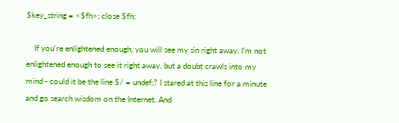$key_string = <$fh>; close $fh;

    If you're enlightened enough, you will see my sin right away. I'm not enlightened enough to see it right away, but a doubt crawls into my mind - could it be the line $/ = undef;? I stared at this line for a minute and go search wisdom on the Internet. And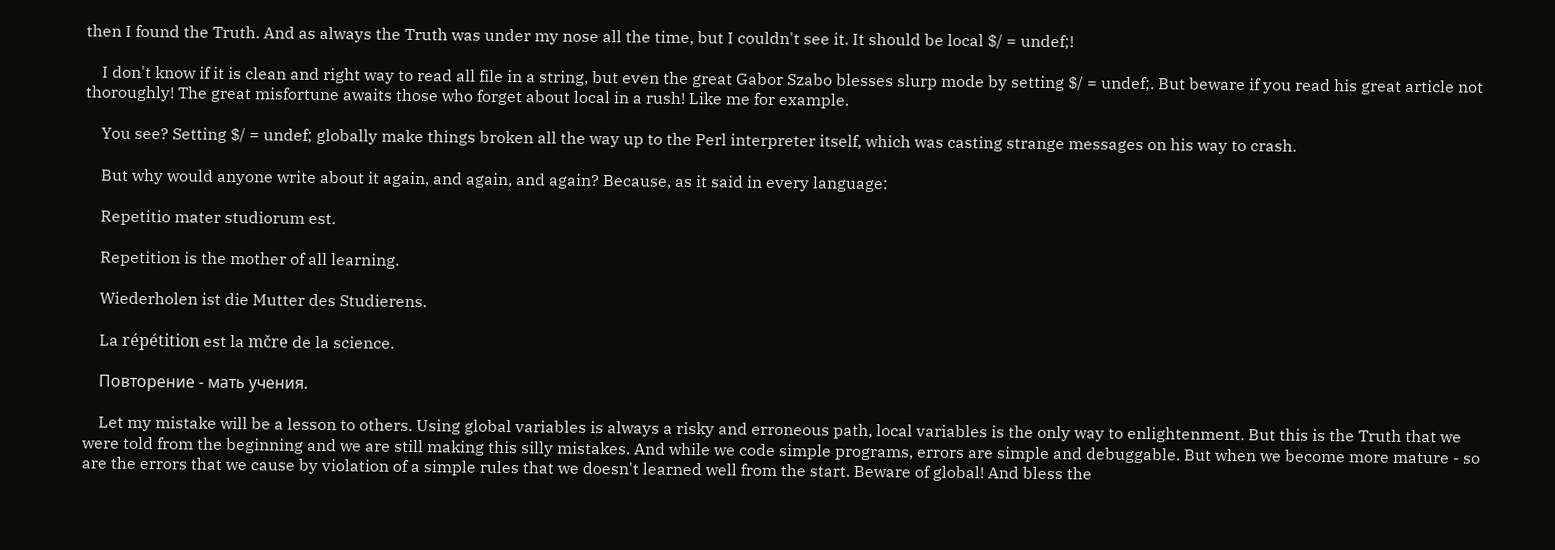then I found the Truth. And as always the Truth was under my nose all the time, but I couldn't see it. It should be local $/ = undef;!

    I don't know if it is clean and right way to read all file in a string, but even the great Gabor Szabo blesses slurp mode by setting $/ = undef;. But beware if you read his great article not thoroughly! The great misfortune awaits those who forget about local in a rush! Like me for example.

    You see? Setting $/ = undef; globally make things broken all the way up to the Perl interpreter itself, which was casting strange messages on his way to crash.

    But why would anyone write about it again, and again, and again? Because, as it said in every language:

    Repetitio mater studiorum est.

    Repetition is the mother of all learning.

    Wiederholen ist die Mutter des Studierens.

    La répétition est la mčre de la science.

    Повторение - мать учения.

    Let my mistake will be a lesson to others. Using global variables is always a risky and erroneous path, local variables is the only way to enlightenment. But this is the Truth that we were told from the beginning and we are still making this silly mistakes. And while we code simple programs, errors are simple and debuggable. But when we become more mature - so are the errors that we cause by violation of a simple rules that we doesn't learned well from the start. Beware of global! And bless the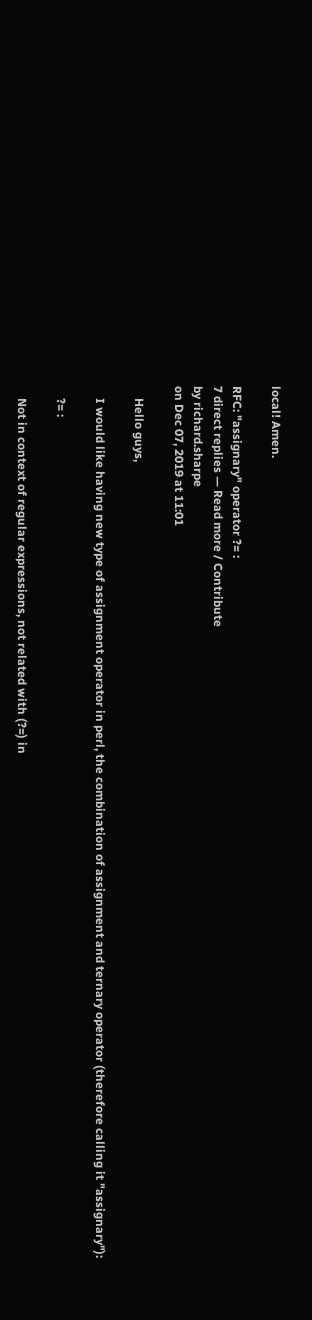local! Amen.

RFC: "assignary" operator ?= :
7 direct replies — Read more / Contribute
by richard.sharpe
on Dec 07, 2019 at 11:01

    Hello guys,

    I would like having new type of assignment operator in perl, the combination of assignment and ternary operator (therefore calling it "assignary"):

    ?= :

    Not in context of regular expressions, not related with (?=) in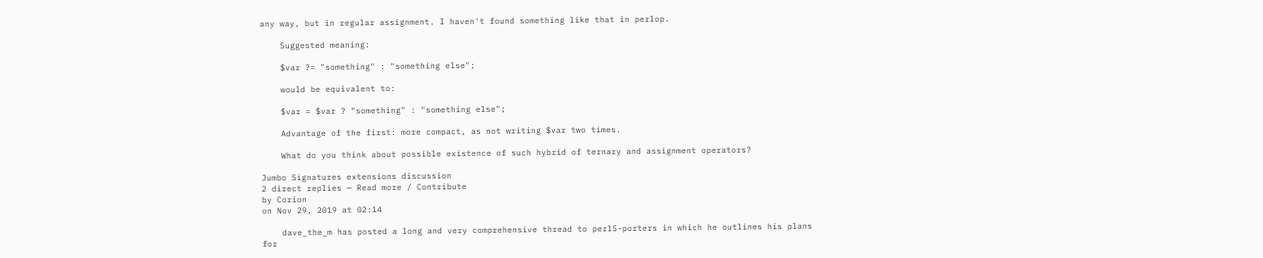any way, but in regular assignment. I haven't found something like that in perlop.

    Suggested meaning:

    $var ?= "something" : "something else";

    would be equivalent to:

    $var = $var ? "something" : "something else";

    Advantage of the first: more compact, as not writing $var two times.

    What do you think about possible existence of such hybrid of ternary and assignment operators?

Jumbo Signatures extensions discussion
2 direct replies — Read more / Contribute
by Corion
on Nov 29, 2019 at 02:14

    dave_the_m has posted a long and very comprehensive thread to perl5-porters in which he outlines his plans for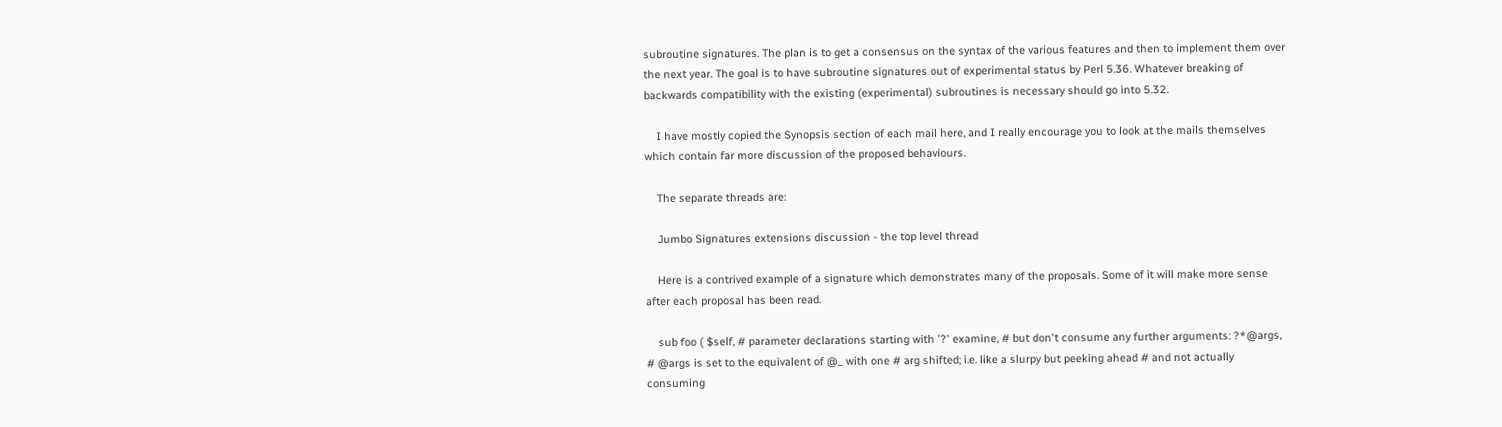subroutine signatures. The plan is to get a consensus on the syntax of the various features and then to implement them over the next year. The goal is to have subroutine signatures out of experimental status by Perl 5.36. Whatever breaking of backwards compatibility with the existing (experimental) subroutines is necessary should go into 5.32.

    I have mostly copied the Synopsis section of each mail here, and I really encourage you to look at the mails themselves which contain far more discussion of the proposed behaviours.

    The separate threads are:

    Jumbo Signatures extensions discussion - the top level thread

    Here is a contrived example of a signature which demonstrates many of the proposals. Some of it will make more sense after each proposal has been read.

    sub foo ( $self, # parameter declarations starting with '?' examine, # but don't consume any further arguments: ?*@args, # @args is set to the equivalent of @_ with one # arg shifted; i.e. like a slurpy but peeking ahead # and not actually consuming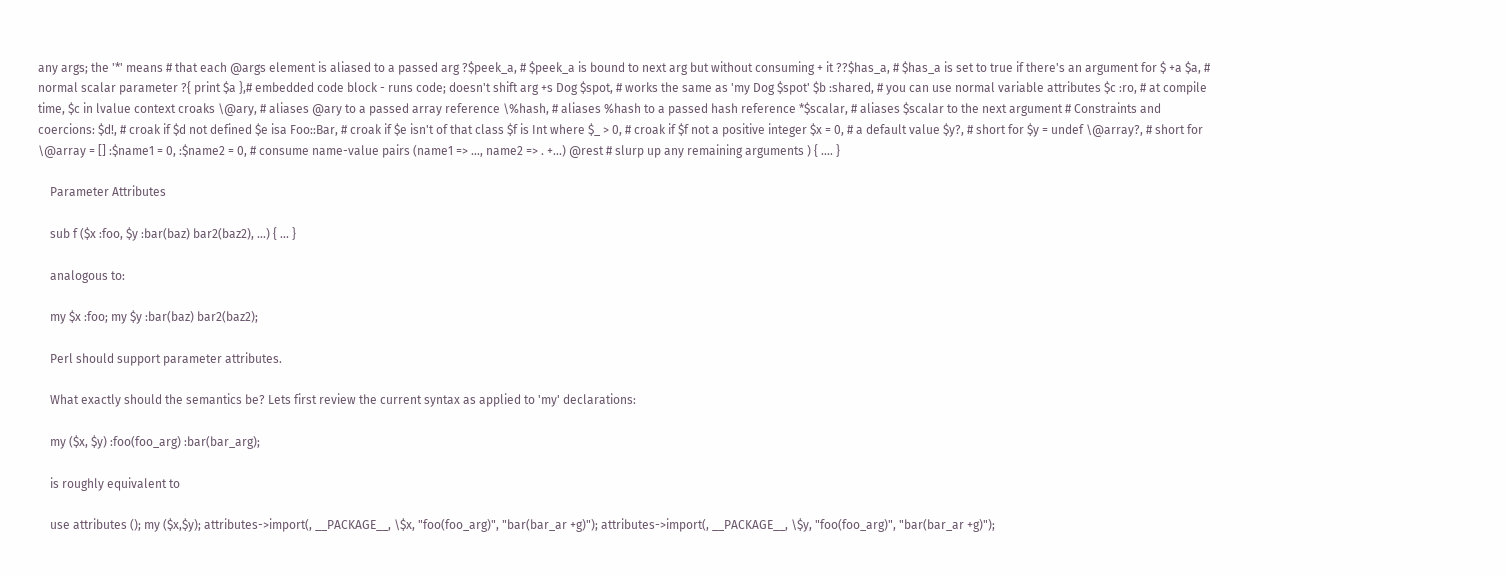any args; the '*' means # that each @args element is aliased to a passed arg ?$peek_a, # $peek_a is bound to next arg but without consuming + it ??$has_a, # $has_a is set to true if there's an argument for $ +a $a, # normal scalar parameter ?{ print $a },# embedded code block - runs code; doesn't shift arg +s Dog $spot, # works the same as 'my Dog $spot' $b :shared, # you can use normal variable attributes $c :ro, # at compile time, $c in lvalue context croaks \@ary, # aliases @ary to a passed array reference \%hash, # aliases %hash to a passed hash reference *$scalar, # aliases $scalar to the next argument # Constraints and coercions: $d!, # croak if $d not defined $e isa Foo::Bar, # croak if $e isn't of that class $f is Int where $_ > 0, # croak if $f not a positive integer $x = 0, # a default value $y?, # short for $y = undef \@array?, # short for \@array = [] :$name1 = 0, :$name2 = 0, # consume name-value pairs (name1 => ..., name2 => . +...) @rest # slurp up any remaining arguments ) { .... }

    Parameter Attributes

    sub f ($x :foo, $y :bar(baz) bar2(baz2), ...) { ... }

    analogous to:

    my $x :foo; my $y :bar(baz) bar2(baz2);

    Perl should support parameter attributes.

    What exactly should the semantics be? Lets first review the current syntax as applied to 'my' declarations:

    my ($x, $y) :foo(foo_arg) :bar(bar_arg);

    is roughly equivalent to

    use attributes (); my ($x,$y); attributes->import(, __PACKAGE__, \$x, "foo(foo_arg)", "bar(bar_ar +g)"); attributes->import(, __PACKAGE__, \$y, "foo(foo_arg)", "bar(bar_ar +g)");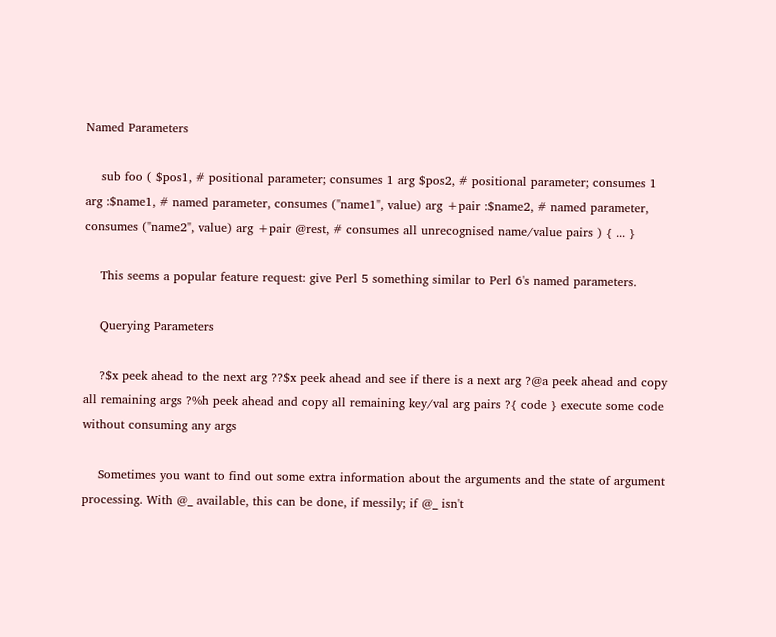Named Parameters

    sub foo ( $pos1, # positional parameter; consumes 1 arg $pos2, # positional parameter; consumes 1 arg :$name1, # named parameter, consumes ("name1", value) arg +pair :$name2, # named parameter, consumes ("name2", value) arg +pair @rest, # consumes all unrecognised name/value pairs ) { ... }

    This seems a popular feature request: give Perl 5 something similar to Perl 6's named parameters.

    Querying Parameters

    ?$x peek ahead to the next arg ??$x peek ahead and see if there is a next arg ?@a peek ahead and copy all remaining args ?%h peek ahead and copy all remaining key/val arg pairs ?{ code } execute some code without consuming any args

    Sometimes you want to find out some extra information about the arguments and the state of argument processing. With @_ available, this can be done, if messily; if @_ isn't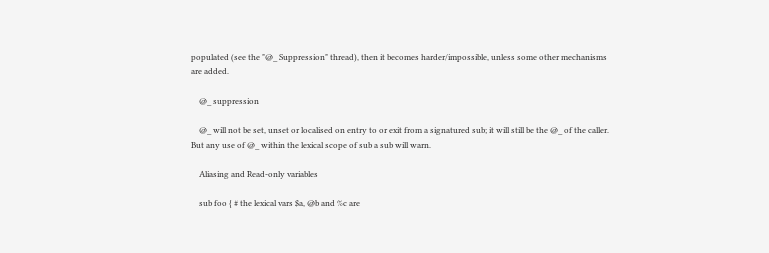populated (see the "@_ Suppression" thread), then it becomes harder/impossible, unless some other mechanisms are added.

    @_ suppression

    @_ will not be set, unset or localised on entry to or exit from a signatured sub; it will still be the @_ of the caller. But any use of @_ within the lexical scope of sub a sub will warn.

    Aliasing and Read-only variables

    sub foo { # the lexical vars $a, @b and %c are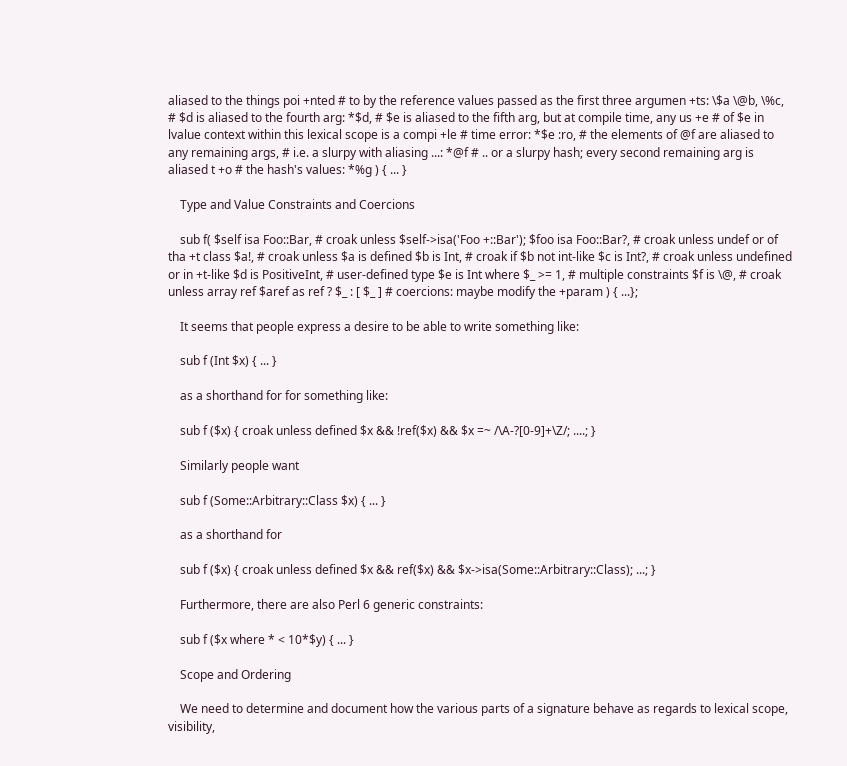aliased to the things poi +nted # to by the reference values passed as the first three argumen +ts: \$a \@b, \%c, # $d is aliased to the fourth arg: *$d, # $e is aliased to the fifth arg, but at compile time, any us +e # of $e in lvalue context within this lexical scope is a compi +le # time error: *$e :ro, # the elements of @f are aliased to any remaining args, # i.e. a slurpy with aliasing ...: *@f # .. or a slurpy hash; every second remaining arg is aliased t +o # the hash's values: *%g ) { ... }

    Type and Value Constraints and Coercions

    sub f( $self isa Foo::Bar, # croak unless $self->isa('Foo +::Bar'); $foo isa Foo::Bar?, # croak unless undef or of tha +t class $a!, # croak unless $a is defined $b is Int, # croak if $b not int-like $c is Int?, # croak unless undefined or in +t-like $d is PositiveInt, # user-defined type $e is Int where $_ >= 1, # multiple constraints $f is \@, # croak unless array ref $aref as ref ? $_ : [ $_ ] # coercions: maybe modify the +param ) { ...};

    It seems that people express a desire to be able to write something like:

    sub f (Int $x) { ... }

    as a shorthand for for something like:

    sub f ($x) { croak unless defined $x && !ref($x) && $x =~ /\A-?[0-9]+\Z/; ....; }

    Similarly people want

    sub f (Some::Arbitrary::Class $x) { ... }

    as a shorthand for

    sub f ($x) { croak unless defined $x && ref($x) && $x->isa(Some::Arbitrary::Class); ...; }

    Furthermore, there are also Perl 6 generic constraints:

    sub f ($x where * < 10*$y) { ... }

    Scope and Ordering

    We need to determine and document how the various parts of a signature behave as regards to lexical scope, visibility,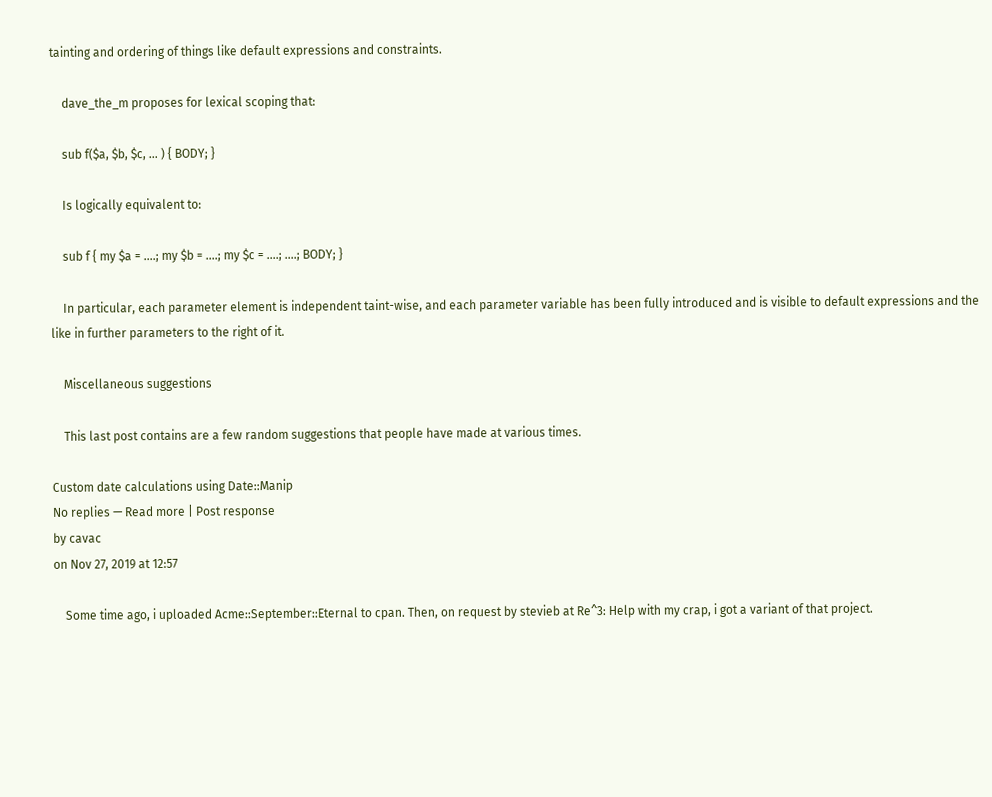tainting and ordering of things like default expressions and constraints.

    dave_the_m proposes for lexical scoping that:

    sub f($a, $b, $c, ... ) { BODY; }

    Is logically equivalent to:

    sub f { my $a = ....; my $b = ....; my $c = ....; ....; BODY; }

    In particular, each parameter element is independent taint-wise, and each parameter variable has been fully introduced and is visible to default expressions and the like in further parameters to the right of it.

    Miscellaneous suggestions

    This last post contains are a few random suggestions that people have made at various times.

Custom date calculations using Date::Manip
No replies — Read more | Post response
by cavac
on Nov 27, 2019 at 12:57

    Some time ago, i uploaded Acme::September::Eternal to cpan. Then, on request by stevieb at Re^3: Help with my crap, i got a variant of that project.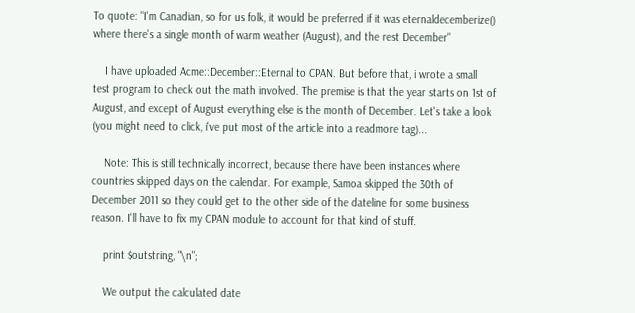To quote: "I'm Canadian, so for us folk, it would be preferred if it was eternaldecemberize() where there's a single month of warm weather (August), and the rest December"

    I have uploaded Acme::December::Eternal to CPAN. But before that, i wrote a small test program to check out the math involved. The premise is that the year starts on 1st of August, and except of August everything else is the month of December. Let's take a look (you might need to click, i've put most of the article into a readmore tag)...

    Note: This is still technically incorrect, because there have been instances where countries skipped days on the calendar. For example, Samoa skipped the 30th of December 2011 so they could get to the other side of the dateline for some business reason. I'll have to fix my CPAN module to account for that kind of stuff.

    print $outstring, "\n";

    We output the calculated date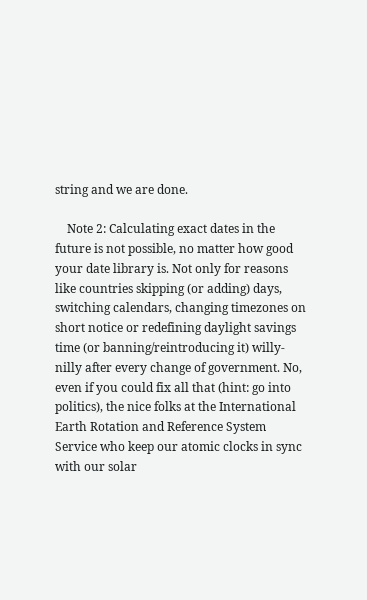string and we are done.

    Note 2: Calculating exact dates in the future is not possible, no matter how good your date library is. Not only for reasons like countries skipping (or adding) days, switching calendars, changing timezones on short notice or redefining daylight savings time (or banning/reintroducing it) willy-nilly after every change of government. No, even if you could fix all that (hint: go into politics), the nice folks at the International Earth Rotation and Reference System Service who keep our atomic clocks in sync with our solar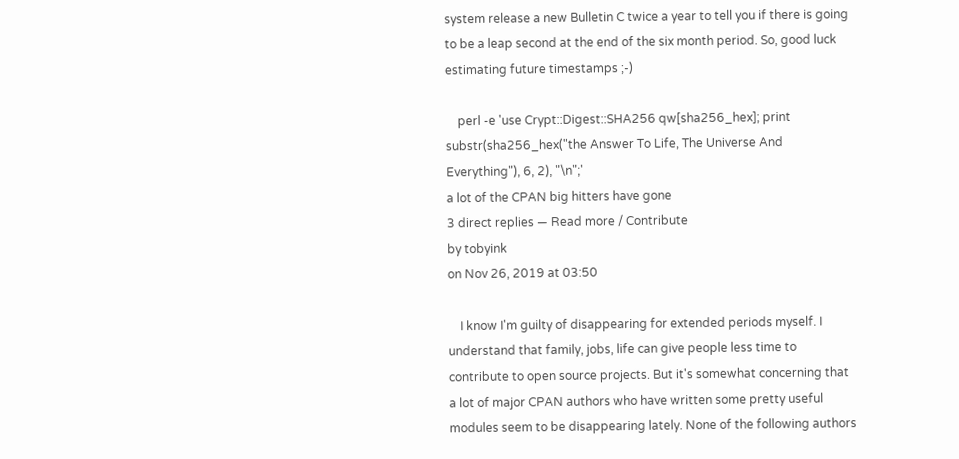system release a new Bulletin C twice a year to tell you if there is going to be a leap second at the end of the six month period. So, good luck estimating future timestamps ;-)

    perl -e 'use Crypt::Digest::SHA256 qw[sha256_hex]; print substr(sha256_hex("the Answer To Life, The Universe And Everything"), 6, 2), "\n";'
a lot of the CPAN big hitters have gone
3 direct replies — Read more / Contribute
by tobyink
on Nov 26, 2019 at 03:50

    I know I'm guilty of disappearing for extended periods myself. I understand that family, jobs, life can give people less time to contribute to open source projects. But it's somewhat concerning that a lot of major CPAN authors who have written some pretty useful modules seem to be disappearing lately. None of the following authors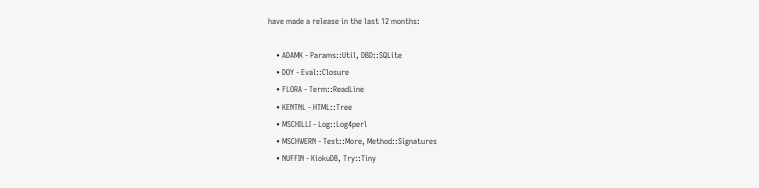have made a release in the last 12 months:

    • ADAMK - Params::Util, DBD::SQLite
    • DOY - Eval::Closure
    • FLORA - Term::ReadLine
    • KENTNL - HTML::Tree
    • MSCHILLI - Log::Log4perl
    • MSCHWERN - Test::More, Method::Signatures
    • NUFFIN - KiokuDB, Try::Tiny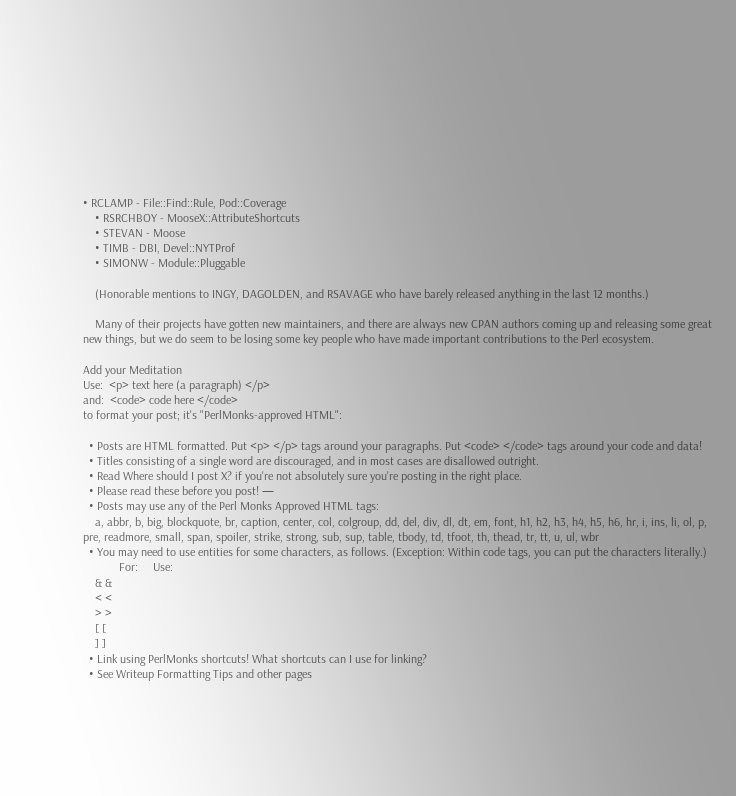• RCLAMP - File::Find::Rule, Pod::Coverage
    • RSRCHBOY - MooseX::AttributeShortcuts
    • STEVAN - Moose
    • TIMB - DBI, Devel::NYTProf
    • SIMONW - Module::Pluggable

    (Honorable mentions to INGY, DAGOLDEN, and RSAVAGE who have barely released anything in the last 12 months.)

    Many of their projects have gotten new maintainers, and there are always new CPAN authors coming up and releasing some great new things, but we do seem to be losing some key people who have made important contributions to the Perl ecosystem.

Add your Meditation
Use:  <p> text here (a paragraph) </p>
and:  <code> code here </code>
to format your post; it's "PerlMonks-approved HTML":

  • Posts are HTML formatted. Put <p> </p> tags around your paragraphs. Put <code> </code> tags around your code and data!
  • Titles consisting of a single word are discouraged, and in most cases are disallowed outright.
  • Read Where should I post X? if you're not absolutely sure you're posting in the right place.
  • Please read these before you post! —
  • Posts may use any of the Perl Monks Approved HTML tags:
    a, abbr, b, big, blockquote, br, caption, center, col, colgroup, dd, del, div, dl, dt, em, font, h1, h2, h3, h4, h5, h6, hr, i, ins, li, ol, p, pre, readmore, small, span, spoiler, strike, strong, sub, sup, table, tbody, td, tfoot, th, thead, tr, tt, u, ul, wbr
  • You may need to use entities for some characters, as follows. (Exception: Within code tags, you can put the characters literally.)
            For:     Use:
    & &
    < <
    > >
    [ [
    ] ]
  • Link using PerlMonks shortcuts! What shortcuts can I use for linking?
  • See Writeup Formatting Tips and other pages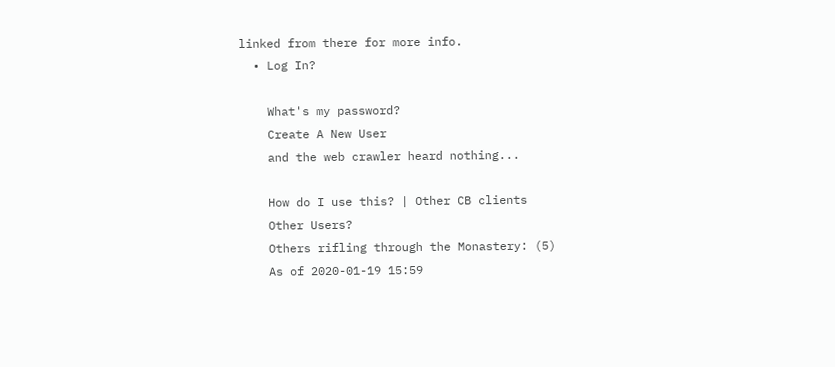linked from there for more info.
  • Log In?

    What's my password?
    Create A New User
    and the web crawler heard nothing...

    How do I use this? | Other CB clients
    Other Users?
    Others rifling through the Monastery: (5)
    As of 2020-01-19 15:59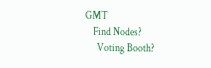GMT
    Find Nodes?
      Voting Booth?